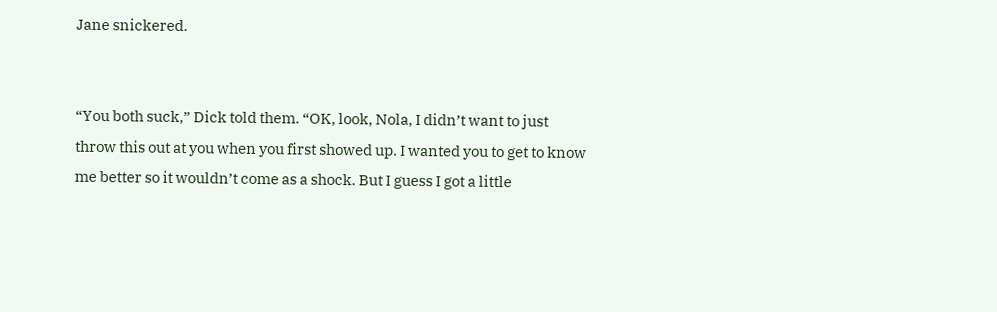Jane snickered.


“You both suck,” Dick told them. “OK, look, Nola, I didn’t want to just throw this out at you when you first showed up. I wanted you to get to know me better so it wouldn’t come as a shock. But I guess I got a little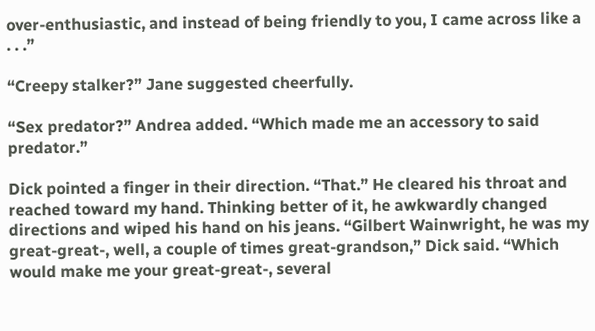over-enthusiastic, and instead of being friendly to you, I came across like a . . .”

“Creepy stalker?” Jane suggested cheerfully.

“Sex predator?” Andrea added. “Which made me an accessory to said predator.”

Dick pointed a finger in their direction. “That.” He cleared his throat and reached toward my hand. Thinking better of it, he awkwardly changed directions and wiped his hand on his jeans. “Gilbert Wainwright, he was my great-great-, well, a couple of times great-grandson,” Dick said. “Which would make me your great-great-, several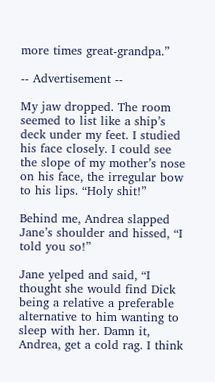more times great-grandpa.”

-- Advertisement --

My jaw dropped. The room seemed to list like a ship’s deck under my feet. I studied his face closely. I could see the slope of my mother’s nose on his face, the irregular bow to his lips. “Holy shit!”

Behind me, Andrea slapped Jane’s shoulder and hissed, “I told you so!”

Jane yelped and said, “I thought she would find Dick being a relative a preferable alternative to him wanting to sleep with her. Damn it, Andrea, get a cold rag. I think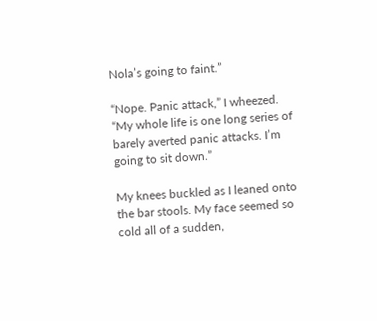Nola’s going to faint.”

“Nope. Panic attack,” I wheezed. “My whole life is one long series of barely averted panic attacks. I’m going to sit down.”

My knees buckled as I leaned onto the bar stools. My face seemed so cold all of a sudden,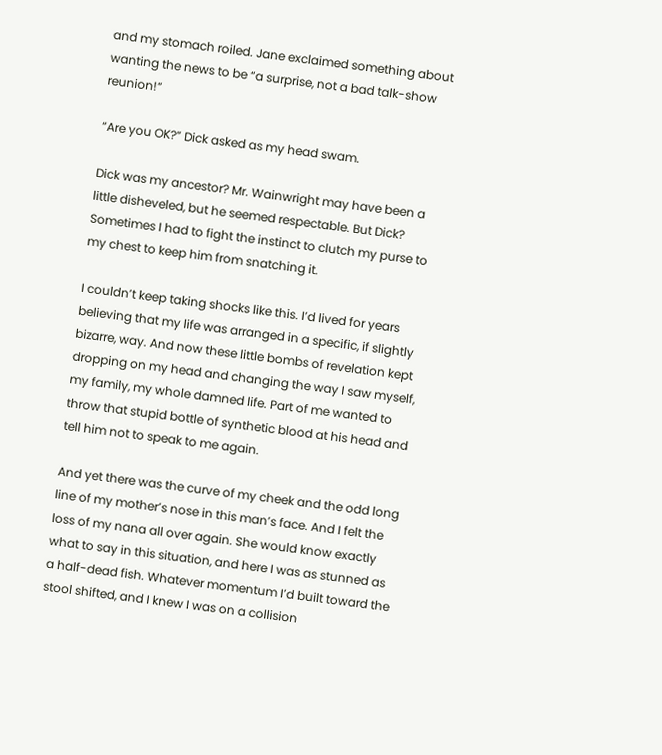and my stomach roiled. Jane exclaimed something about wanting the news to be “a surprise, not a bad talk-show reunion!”

“Are you OK?” Dick asked as my head swam.

Dick was my ancestor? Mr. Wainwright may have been a little disheveled, but he seemed respectable. But Dick? Sometimes I had to fight the instinct to clutch my purse to my chest to keep him from snatching it.

I couldn’t keep taking shocks like this. I’d lived for years believing that my life was arranged in a specific, if slightly bizarre, way. And now these little bombs of revelation kept dropping on my head and changing the way I saw myself, my family, my whole damned life. Part of me wanted to throw that stupid bottle of synthetic blood at his head and tell him not to speak to me again.

And yet there was the curve of my cheek and the odd long line of my mother’s nose in this man’s face. And I felt the loss of my nana all over again. She would know exactly what to say in this situation, and here I was as stunned as a half-dead fish. Whatever momentum I’d built toward the stool shifted, and I knew I was on a collision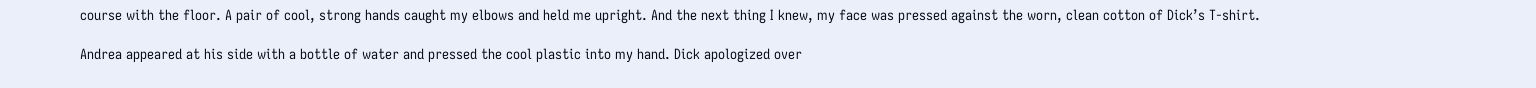course with the floor. A pair of cool, strong hands caught my elbows and held me upright. And the next thing I knew, my face was pressed against the worn, clean cotton of Dick’s T-shirt.

Andrea appeared at his side with a bottle of water and pressed the cool plastic into my hand. Dick apologized over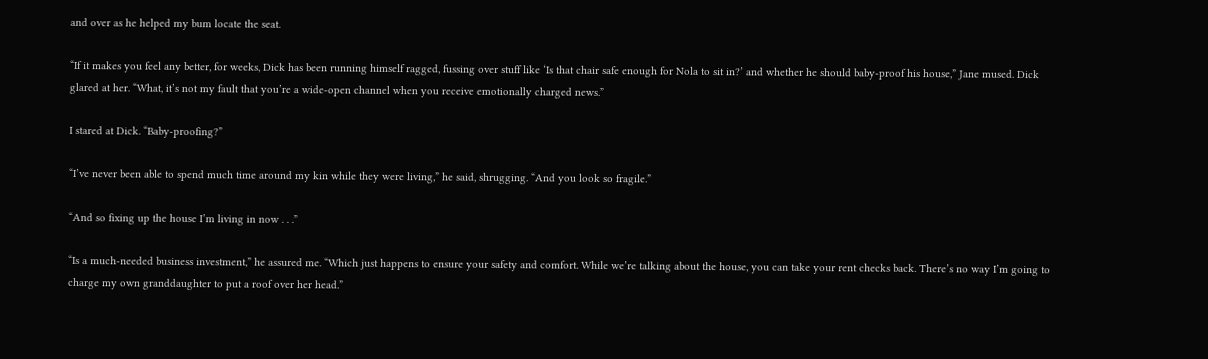and over as he helped my bum locate the seat.

“If it makes you feel any better, for weeks, Dick has been running himself ragged, fussing over stuff like ‘Is that chair safe enough for Nola to sit in?’ and whether he should baby-proof his house,” Jane mused. Dick glared at her. “What, it’s not my fault that you’re a wide-open channel when you receive emotionally charged news.”

I stared at Dick. “Baby-proofing?”

“I’ve never been able to spend much time around my kin while they were living,” he said, shrugging. “And you look so fragile.”

“And so fixing up the house I’m living in now . . .”

“Is a much-needed business investment,” he assured me. “Which just happens to ensure your safety and comfort. While we’re talking about the house, you can take your rent checks back. There’s no way I’m going to charge my own granddaughter to put a roof over her head.”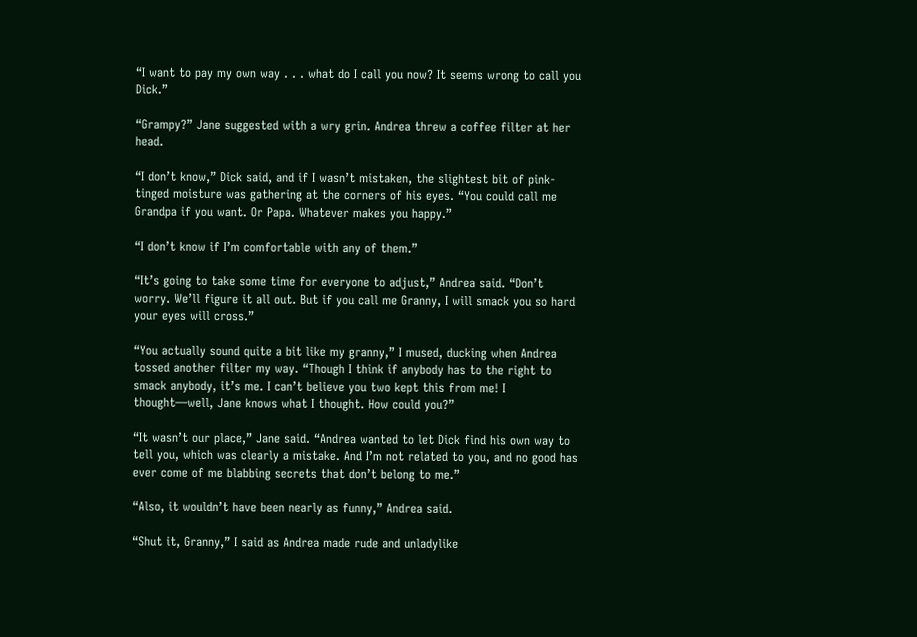“I want to pay my own way . . . what do I call you now? It seems wrong to call you Dick.”

“Grampy?” Jane suggested with a wry grin. Andrea threw a coffee filter at her head.

“I don’t know,” Dick said, and if I wasn’t mistaken, the slightest bit of pink-tinged moisture was gathering at the corners of his eyes. “You could call me Grandpa if you want. Or Papa. Whatever makes you happy.”

“I don’t know if I’m comfortable with any of them.”

“It’s going to take some time for everyone to adjust,” Andrea said. “Don’t worry. We’ll figure it all out. But if you call me Granny, I will smack you so hard your eyes will cross.”

“You actually sound quite a bit like my granny,” I mused, ducking when Andrea tossed another filter my way. “Though I think if anybody has to the right to smack anybody, it’s me. I can’t believe you two kept this from me! I thought—well, Jane knows what I thought. How could you?”

“It wasn’t our place,” Jane said. “Andrea wanted to let Dick find his own way to tell you, which was clearly a mistake. And I’m not related to you, and no good has ever come of me blabbing secrets that don’t belong to me.”

“Also, it wouldn’t have been nearly as funny,” Andrea said.

“Shut it, Granny,” I said as Andrea made rude and unladylike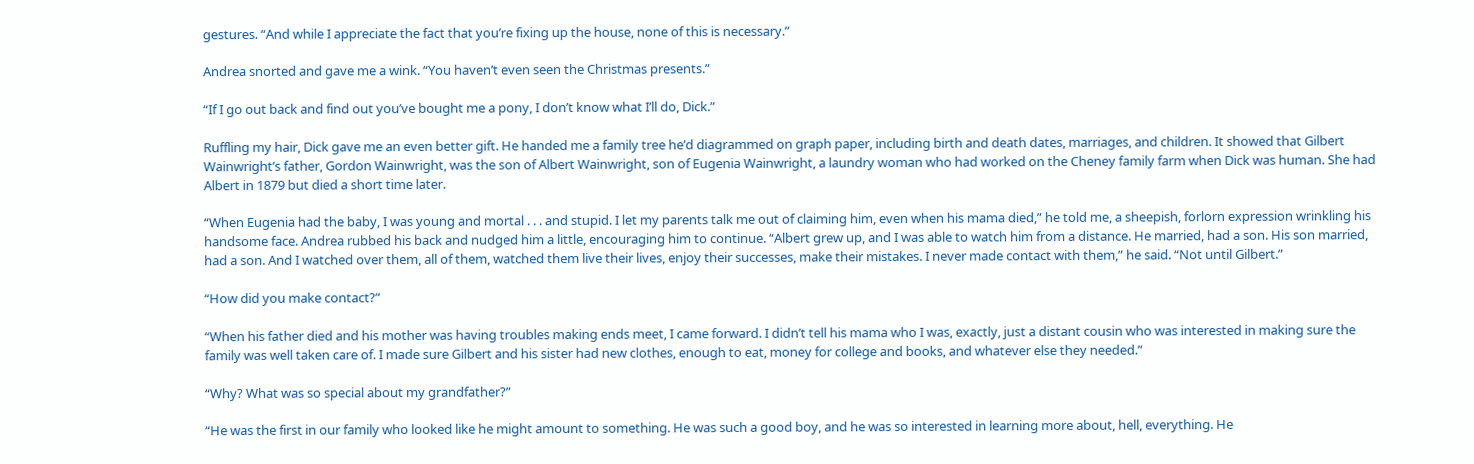gestures. “And while I appreciate the fact that you’re fixing up the house, none of this is necessary.”

Andrea snorted and gave me a wink. “You haven’t even seen the Christmas presents.”

“If I go out back and find out you’ve bought me a pony, I don’t know what I’ll do, Dick.”

Ruffling my hair, Dick gave me an even better gift. He handed me a family tree he’d diagrammed on graph paper, including birth and death dates, marriages, and children. It showed that Gilbert Wainwright’s father, Gordon Wainwright, was the son of Albert Wainwright, son of Eugenia Wainwright, a laundry woman who had worked on the Cheney family farm when Dick was human. She had Albert in 1879 but died a short time later.

“When Eugenia had the baby, I was young and mortal . . . and stupid. I let my parents talk me out of claiming him, even when his mama died,” he told me, a sheepish, forlorn expression wrinkling his handsome face. Andrea rubbed his back and nudged him a little, encouraging him to continue. “Albert grew up, and I was able to watch him from a distance. He married, had a son. His son married, had a son. And I watched over them, all of them, watched them live their lives, enjoy their successes, make their mistakes. I never made contact with them,” he said. “Not until Gilbert.”

“How did you make contact?”

“When his father died and his mother was having troubles making ends meet, I came forward. I didn’t tell his mama who I was, exactly, just a distant cousin who was interested in making sure the family was well taken care of. I made sure Gilbert and his sister had new clothes, enough to eat, money for college and books, and whatever else they needed.”

“Why? What was so special about my grandfather?”

“He was the first in our family who looked like he might amount to something. He was such a good boy, and he was so interested in learning more about, hell, everything. He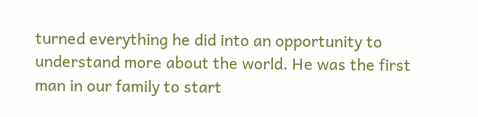turned everything he did into an opportunity to understand more about the world. He was the first man in our family to start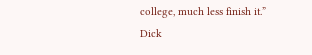college, much less finish it.” Dick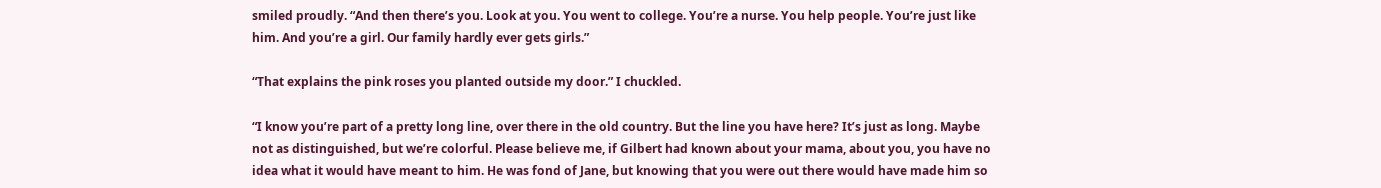smiled proudly. “And then there’s you. Look at you. You went to college. You’re a nurse. You help people. You’re just like him. And you’re a girl. Our family hardly ever gets girls.”

“That explains the pink roses you planted outside my door.” I chuckled.

“I know you’re part of a pretty long line, over there in the old country. But the line you have here? It’s just as long. Maybe not as distinguished, but we’re colorful. Please believe me, if Gilbert had known about your mama, about you, you have no idea what it would have meant to him. He was fond of Jane, but knowing that you were out there would have made him so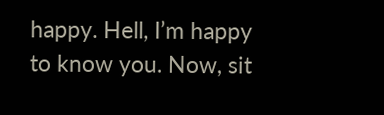happy. Hell, I’m happy to know you. Now, sit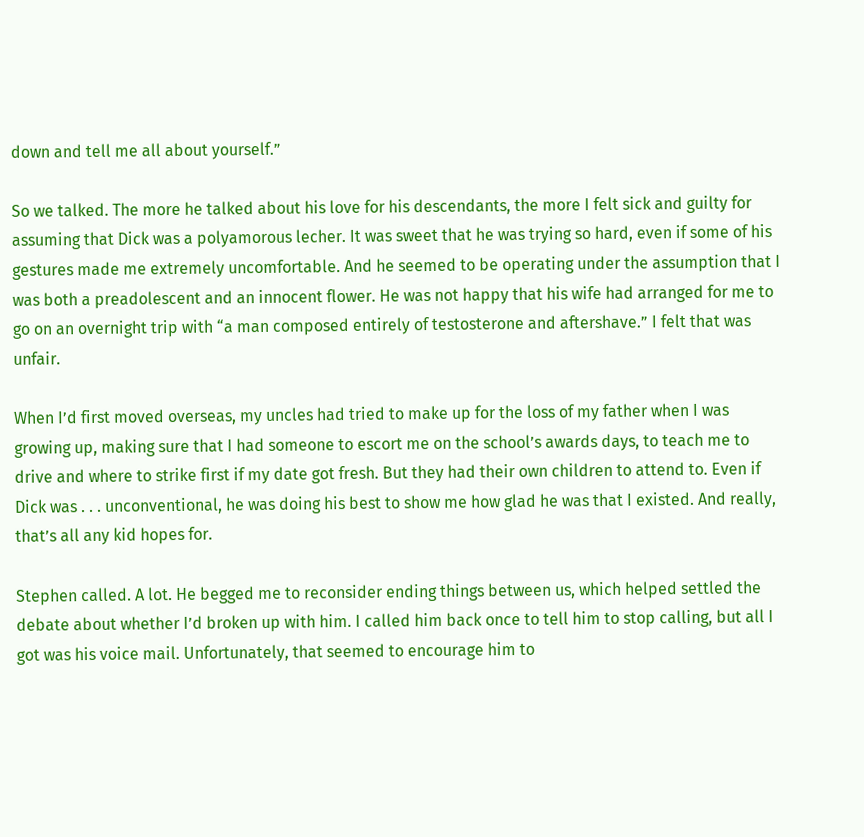down and tell me all about yourself.”

So we talked. The more he talked about his love for his descendants, the more I felt sick and guilty for assuming that Dick was a polyamorous lecher. It was sweet that he was trying so hard, even if some of his gestures made me extremely uncomfortable. And he seemed to be operating under the assumption that I was both a preadolescent and an innocent flower. He was not happy that his wife had arranged for me to go on an overnight trip with “a man composed entirely of testosterone and aftershave.” I felt that was unfair.

When I’d first moved overseas, my uncles had tried to make up for the loss of my father when I was growing up, making sure that I had someone to escort me on the school’s awards days, to teach me to drive and where to strike first if my date got fresh. But they had their own children to attend to. Even if Dick was . . . unconventional, he was doing his best to show me how glad he was that I existed. And really, that’s all any kid hopes for.

Stephen called. A lot. He begged me to reconsider ending things between us, which helped settled the debate about whether I’d broken up with him. I called him back once to tell him to stop calling, but all I got was his voice mail. Unfortunately, that seemed to encourage him to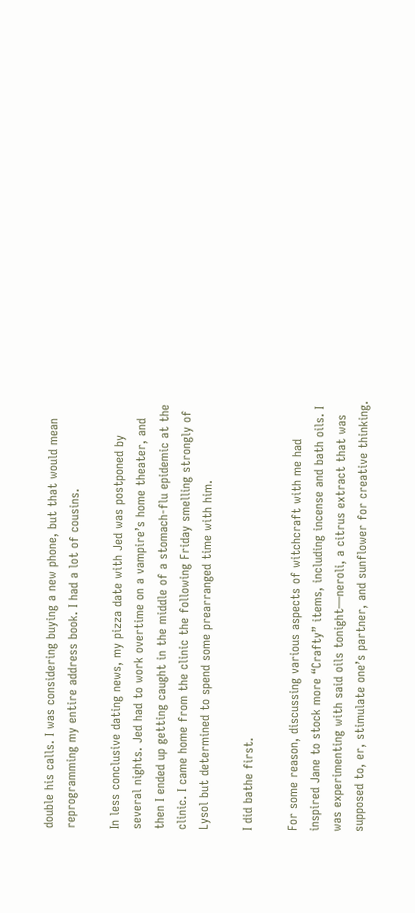double his calls. I was considering buying a new phone, but that would mean reprogramming my entire address book. I had a lot of cousins.

In less conclusive dating news, my pizza date with Jed was postponed by several nights. Jed had to work overtime on a vampire’s home theater, and then I ended up getting caught in the middle of a stomach-flu epidemic at the clinic. I came home from the clinic the following Friday smelling strongly of Lysol but determined to spend some prearranged time with him.

I did bathe first.

For some reason, discussing various aspects of witchcraft with me had inspired Jane to stock more “Crafty” items, including incense and bath oils. I was experimenting with said oils tonight—neroli, a citrus extract that was supposed to, er, stimulate one’s partner, and sunflower for creative thinking.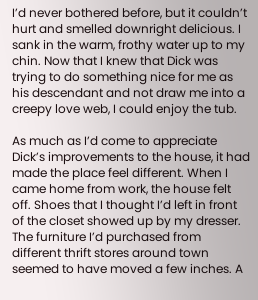I’d never bothered before, but it couldn’t hurt and smelled downright delicious. I sank in the warm, frothy water up to my chin. Now that I knew that Dick was trying to do something nice for me as his descendant and not draw me into a creepy love web, I could enjoy the tub.

As much as I’d come to appreciate Dick’s improvements to the house, it had made the place feel different. When I came home from work, the house felt off. Shoes that I thought I’d left in front of the closet showed up by my dresser. The furniture I’d purchased from different thrift stores around town seemed to have moved a few inches. A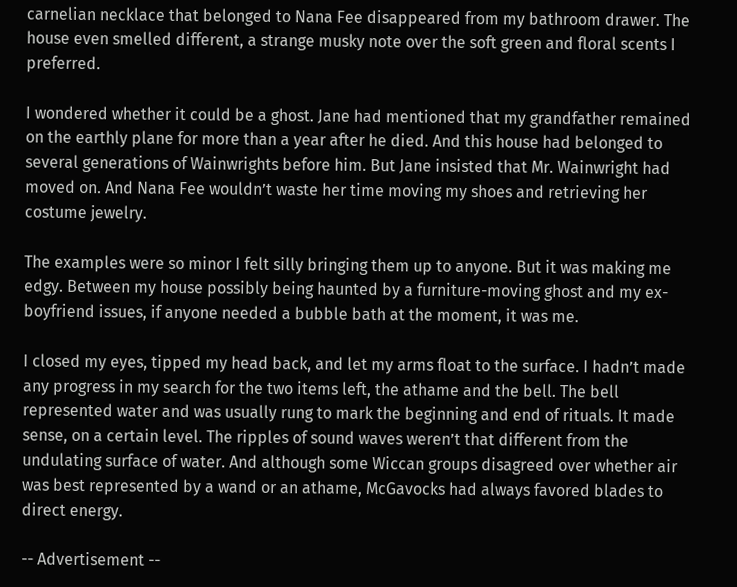carnelian necklace that belonged to Nana Fee disappeared from my bathroom drawer. The house even smelled different, a strange musky note over the soft green and floral scents I preferred.

I wondered whether it could be a ghost. Jane had mentioned that my grandfather remained on the earthly plane for more than a year after he died. And this house had belonged to several generations of Wainwrights before him. But Jane insisted that Mr. Wainwright had moved on. And Nana Fee wouldn’t waste her time moving my shoes and retrieving her costume jewelry.

The examples were so minor I felt silly bringing them up to anyone. But it was making me edgy. Between my house possibly being haunted by a furniture-moving ghost and my ex-boyfriend issues, if anyone needed a bubble bath at the moment, it was me.

I closed my eyes, tipped my head back, and let my arms float to the surface. I hadn’t made any progress in my search for the two items left, the athame and the bell. The bell represented water and was usually rung to mark the beginning and end of rituals. It made sense, on a certain level. The ripples of sound waves weren’t that different from the undulating surface of water. And although some Wiccan groups disagreed over whether air was best represented by a wand or an athame, McGavocks had always favored blades to direct energy.

-- Advertisement --